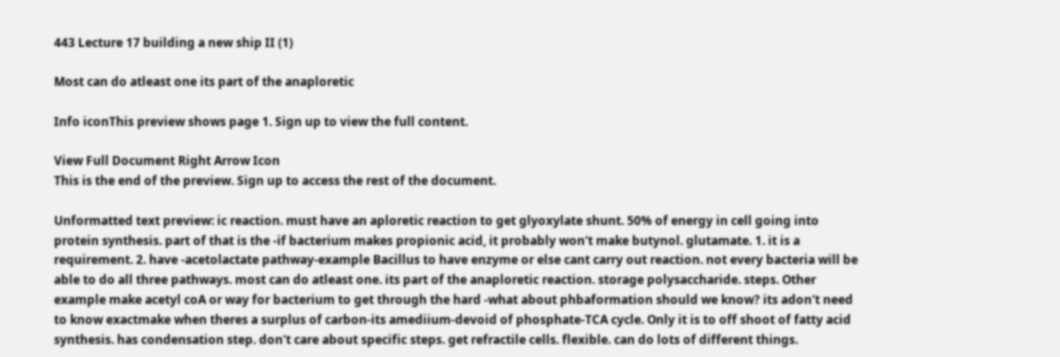443 Lecture 17 building a new ship II (1)

Most can do atleast one its part of the anaploretic

Info iconThis preview shows page 1. Sign up to view the full content.

View Full Document Right Arrow Icon
This is the end of the preview. Sign up to access the rest of the document.

Unformatted text preview: ic reaction. must have an aploretic reaction to get glyoxylate shunt. 50% of energy in cell going into protein synthesis. part of that is the -if bacterium makes propionic acid, it probably won't make butynol. glutamate. 1. it is a requirement. 2. have -acetolactate pathway-example Bacillus to have enzyme or else cant carry out reaction. not every bacteria will be able to do all three pathways. most can do atleast one. its part of the anaploretic reaction. storage polysaccharide. steps. Other example make acetyl coA or way for bacterium to get through the hard -what about phbaformation should we know? its adon't need to know exactmake when theres a surplus of carbon-its amediium-devoid of phosphate-TCA cycle. Only it is to off shoot of fatty acid synthesis. has condensation step. don't care about specific steps. get refractile cells. flexible. can do lots of different things.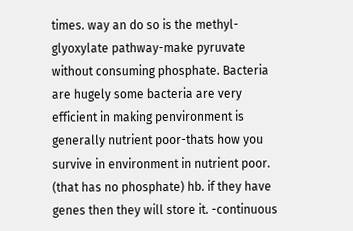times. way an do so is the methyl-glyoxylate pathway-make pyruvate without consuming phosphate. Bacteria are hugely some bacteria are very efficient in making penvironment is generally nutrient poor-thats how you survive in environment in nutrient poor. (that has no phosphate) hb. if they have genes then they will store it. -continuous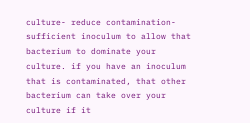culture- reduce contamination-sufficient inoculum to allow that bacterium to dominate your culture. if you have an inoculum that is contaminated, that other bacterium can take over your culture if it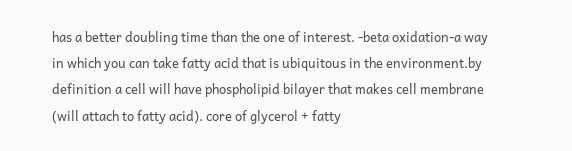has a better doubling time than the one of interest. -beta oxidation-a way in which you can take fatty acid that is ubiquitous in the environment.by definition a cell will have phospholipid bilayer that makes cell membrane (will attach to fatty acid). core of glycerol + fatty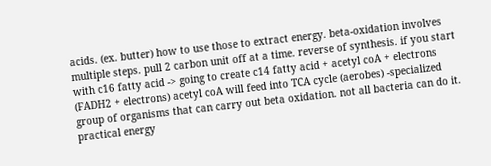acids. (ex. butter) how to use those to extract energy. beta-oxidation involves multiple steps. pull 2 carbon unit off at a time. reverse of synthesis. if you start with c16 fatty acid -> going to create c14 fatty acid + acetyl coA + electrons (FADH2 + electrons) acetyl coA will feed into TCA cycle (aerobes) -specialized group of organisms that can carry out beta oxidation. not all bacteria can do it. practical energy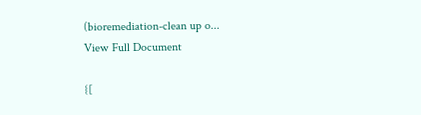(bioremediation-clean up o...
View Full Document

{[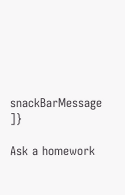snackBarMessage ]}

Ask a homework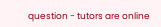question - tutors are online